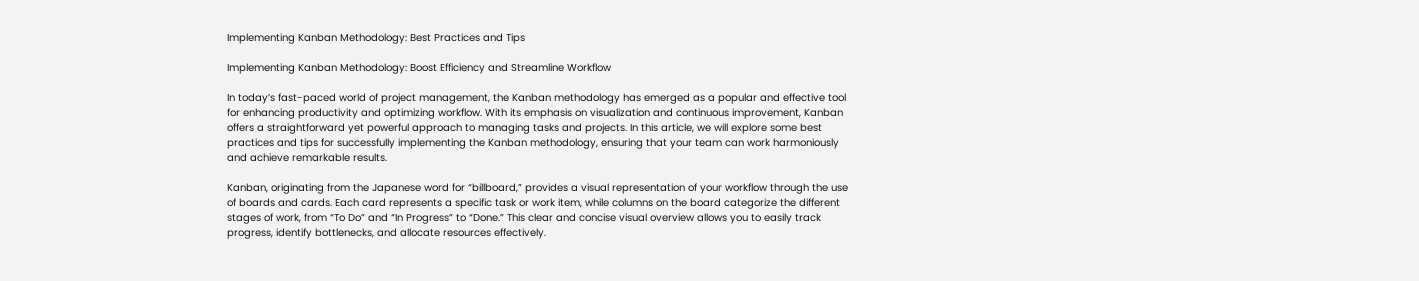Implementing Kanban Methodology: Best Practices and Tips

Implementing Kanban Methodology: Boost Efficiency and Streamline Workflow

In today’s fast-paced world of project management, the Kanban methodology has emerged as a popular and effective tool for enhancing productivity and optimizing workflow. With its emphasis on visualization and continuous improvement, Kanban offers a straightforward yet powerful approach to managing tasks and projects. In this article, we will explore some best practices and tips for successfully implementing the Kanban methodology, ensuring that your team can work harmoniously and achieve remarkable results.

Kanban, originating from the Japanese word for “billboard,” provides a visual representation of your workflow through the use of boards and cards. Each card represents a specific task or work item, while columns on the board categorize the different stages of work, from “To Do” and “In Progress” to “Done.” This clear and concise visual overview allows you to easily track progress, identify bottlenecks, and allocate resources effectively.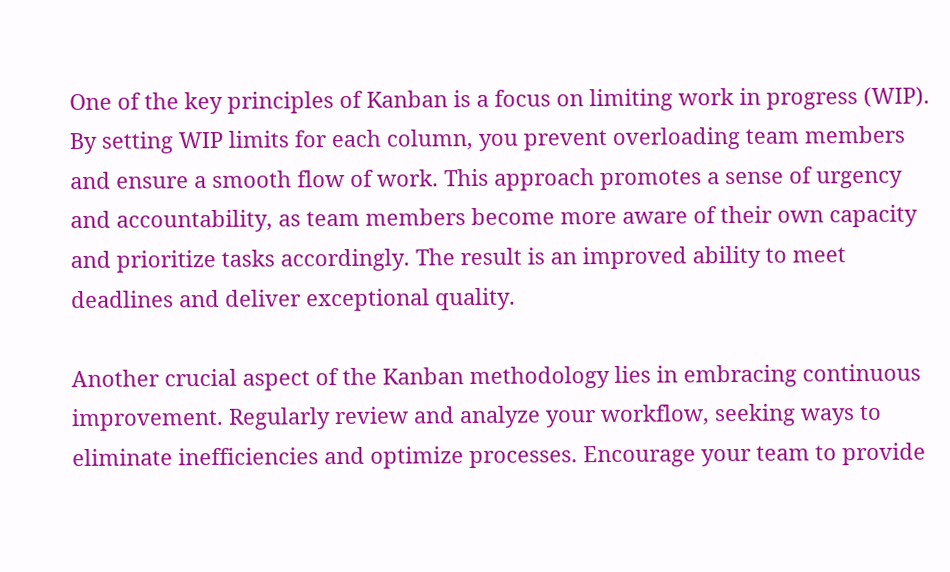One of the key principles of Kanban is a focus on limiting work in progress (WIP). By setting WIP limits for each column, you prevent overloading team members and ensure a smooth flow of work. This approach promotes a sense of urgency and accountability, as team members become more aware of their own capacity and prioritize tasks accordingly. The result is an improved ability to meet deadlines and deliver exceptional quality.

Another crucial aspect of the Kanban methodology lies in embracing continuous improvement. Regularly review and analyze your workflow, seeking ways to eliminate inefficiencies and optimize processes. Encourage your team to provide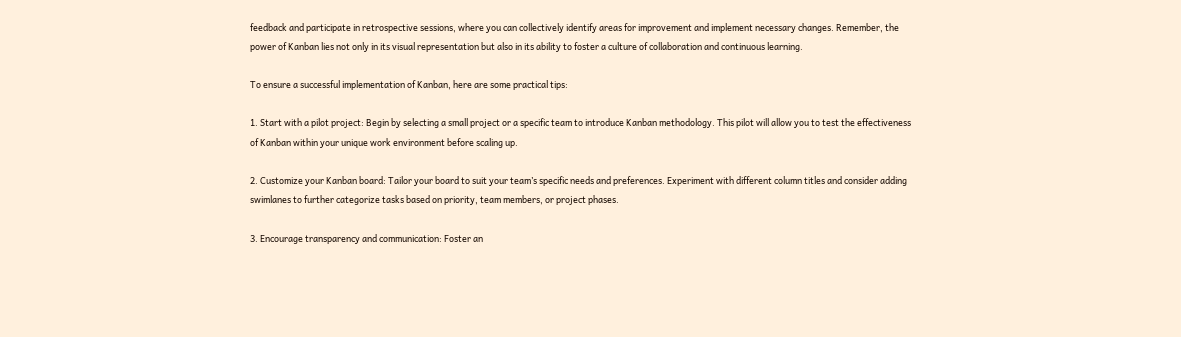feedback and participate in retrospective sessions, where you can collectively identify areas for improvement and implement necessary changes. Remember, the power of Kanban lies not only in its visual representation but also in its ability to foster a culture of collaboration and continuous learning.

To ensure a successful implementation of Kanban, here are some practical tips:

1. Start with a pilot project: Begin by selecting a small project or a specific team to introduce Kanban methodology. This pilot will allow you to test the effectiveness of Kanban within your unique work environment before scaling up.

2. Customize your Kanban board: Tailor your board to suit your team’s specific needs and preferences. Experiment with different column titles and consider adding swimlanes to further categorize tasks based on priority, team members, or project phases.

3. Encourage transparency and communication: Foster an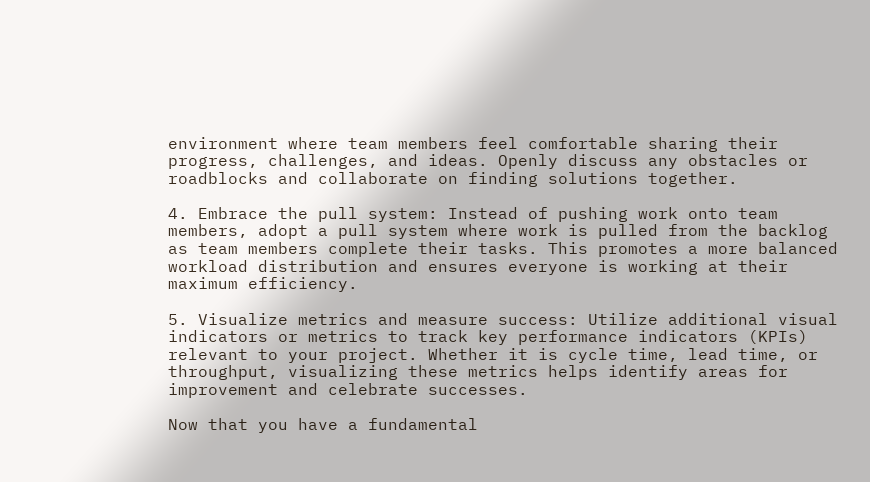environment where team members feel comfortable sharing their progress, challenges, and ideas. Openly discuss any obstacles or roadblocks and collaborate on finding solutions together.

4. Embrace the pull system: Instead of pushing work onto team members, adopt a pull system where work is pulled from the backlog as team members complete their tasks. This promotes a more balanced workload distribution and ensures everyone is working at their maximum efficiency.

5. Visualize metrics and measure success: Utilize additional visual indicators or metrics to track key performance indicators (KPIs) relevant to your project. Whether it is cycle time, lead time, or throughput, visualizing these metrics helps identify areas for improvement and celebrate successes.

Now that you have a fundamental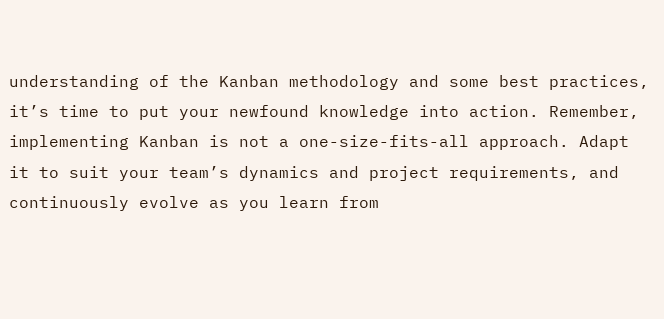understanding of the Kanban methodology and some best practices, it’s time to put your newfound knowledge into action. Remember, implementing Kanban is not a one-size-fits-all approach. Adapt it to suit your team’s dynamics and project requirements, and continuously evolve as you learn from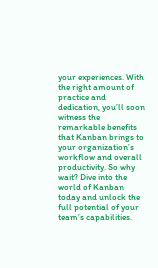your experiences. With the right amount of practice and dedication, you’ll soon witness the remarkable benefits that Kanban brings to your organization’s workflow and overall productivity. So why wait? Dive into the world of Kanban today and unlock the full potential of your team’s capabilities.